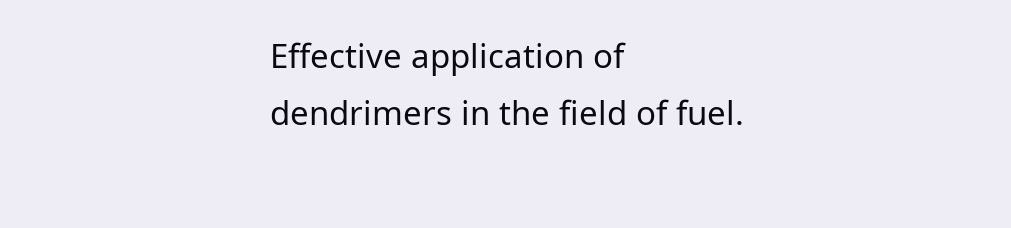Effective application of dendrimers in the field of fuel.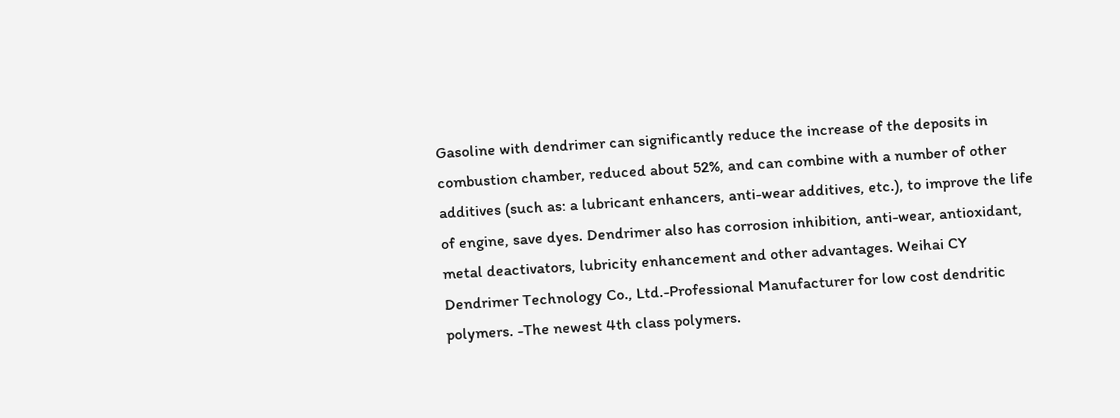Gasoline with dendrimer can significantly reduce the increase of the deposits in combustion chamber, reduced about 52%, and can combine with a number of other additives (such as: a lubricant enhancers, anti-wear additives, etc.), to improve the life of engine, save dyes. Dendrimer also has corrosion inhibition, anti-wear, antioxidant, metal deactivators, lubricity enhancement and other advantages. Weihai CY Dendrimer Technology Co., Ltd.-Professional Manufacturer for low cost dendritic polymers. -The newest 4th class polymers.